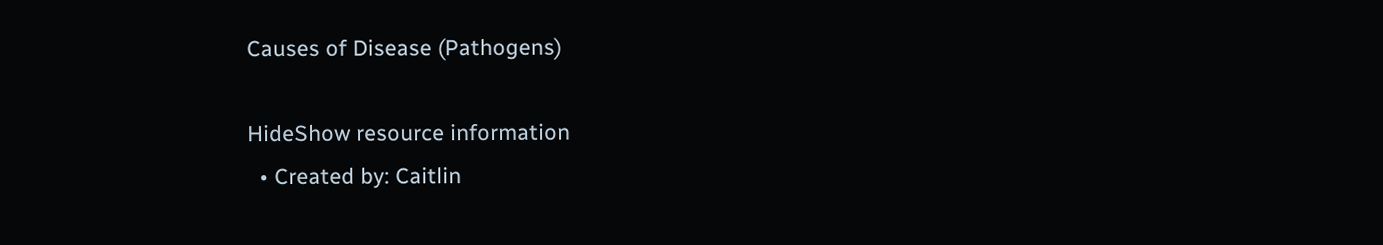Causes of Disease (Pathogens)

HideShow resource information
  • Created by: Caitlin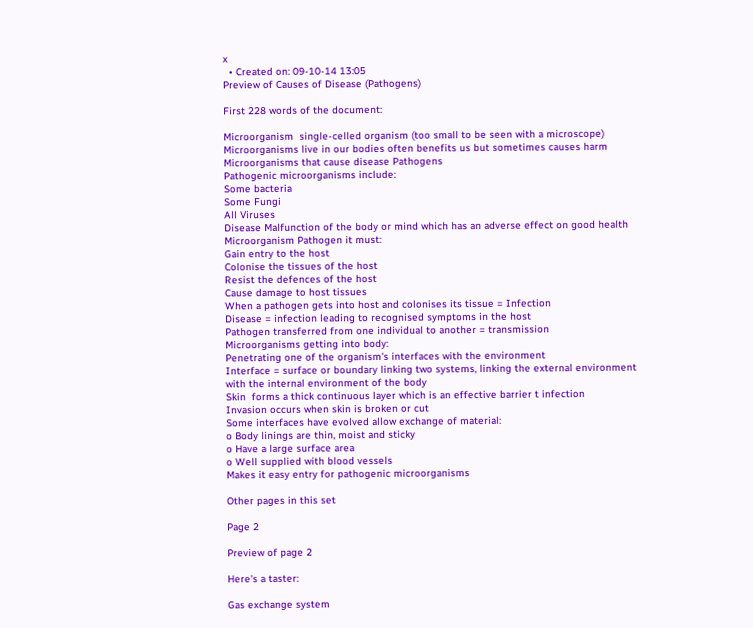x
  • Created on: 09-10-14 13:05
Preview of Causes of Disease (Pathogens)

First 228 words of the document:

Microorganism  single-celled organism (too small to be seen with a microscope)
Microorganisms live in our bodies often benefits us but sometimes causes harm
Microorganisms that cause disease Pathogens
Pathogenic microorganisms include:
Some bacteria
Some Fungi
All Viruses
Disease Malfunction of the body or mind which has an adverse effect on good health
Microorganism Pathogen it must:
Gain entry to the host
Colonise the tissues of the host
Resist the defences of the host
Cause damage to host tissues
When a pathogen gets into host and colonises its tissue = Infection
Disease = infection leading to recognised symptoms in the host
Pathogen transferred from one individual to another = transmission
Microorganisms getting into body:
Penetrating one of the organism's interfaces with the environment
Interface = surface or boundary linking two systems, linking the external environment
with the internal environment of the body
Skin  forms a thick continuous layer which is an effective barrier t infection
Invasion occurs when skin is broken or cut
Some interfaces have evolved allow exchange of material:
o Body linings are thin, moist and sticky
o Have a large surface area
o Well supplied with blood vessels
Makes it easy entry for pathogenic microorganisms

Other pages in this set

Page 2

Preview of page 2

Here's a taster:

Gas exchange system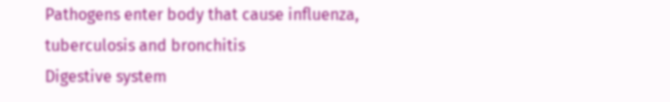Pathogens enter body that cause influenza, tuberculosis and bronchitis
Digestive system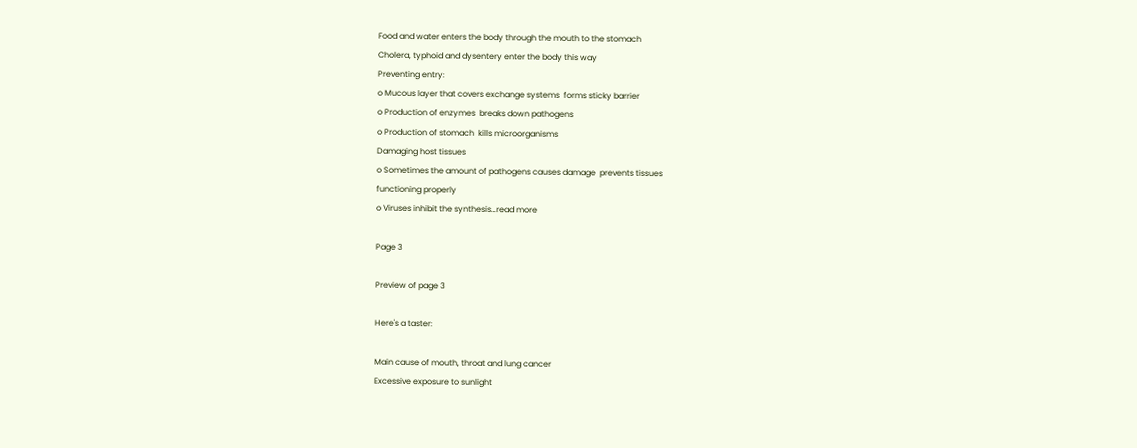Food and water enters the body through the mouth to the stomach
Cholera, typhoid and dysentery enter the body this way
Preventing entry:
o Mucous layer that covers exchange systems  forms sticky barrier
o Production of enzymes  breaks down pathogens
o Production of stomach  kills microorganisms
Damaging host tissues
o Sometimes the amount of pathogens causes damage  prevents tissues
functioning properly
o Viruses inhibit the synthesis…read more

Page 3

Preview of page 3

Here's a taster:

Main cause of mouth, throat and lung cancer
Excessive exposure to sunlight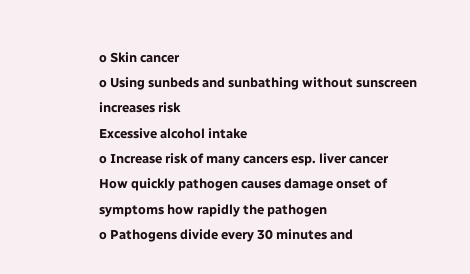o Skin cancer
o Using sunbeds and sunbathing without sunscreen increases risk
Excessive alcohol intake
o Increase risk of many cancers esp. liver cancer
How quickly pathogen causes damage onset of symptoms how rapidly the pathogen
o Pathogens divide every 30 minutes and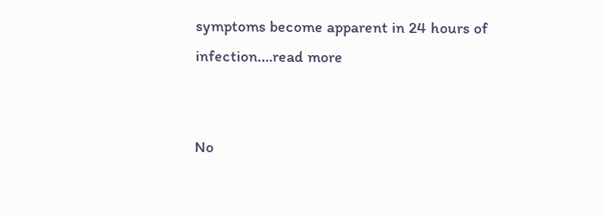symptoms become apparent in 24 hours of
infection.…read more


No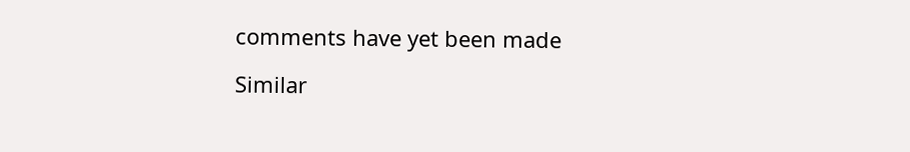comments have yet been made

Similar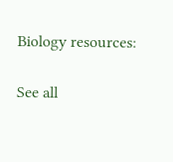Biology resources:

See all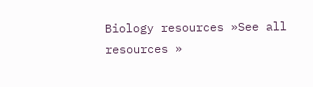Biology resources »See all resources »